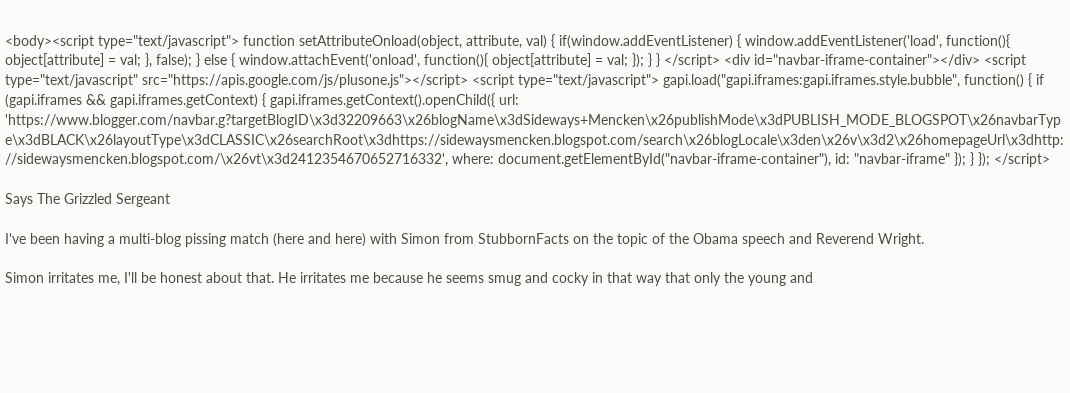<body><script type="text/javascript"> function setAttributeOnload(object, attribute, val) { if(window.addEventListener) { window.addEventListener('load', function(){ object[attribute] = val; }, false); } else { window.attachEvent('onload', function(){ object[attribute] = val; }); } } </script> <div id="navbar-iframe-container"></div> <script type="text/javascript" src="https://apis.google.com/js/plusone.js"></script> <script type="text/javascript"> gapi.load("gapi.iframes:gapi.iframes.style.bubble", function() { if (gapi.iframes && gapi.iframes.getContext) { gapi.iframes.getContext().openChild({ url: 'https://www.blogger.com/navbar.g?targetBlogID\x3d32209663\x26blogName\x3dSideways+Mencken\x26publishMode\x3dPUBLISH_MODE_BLOGSPOT\x26navbarType\x3dBLACK\x26layoutType\x3dCLASSIC\x26searchRoot\x3dhttps://sidewaysmencken.blogspot.com/search\x26blogLocale\x3den\x26v\x3d2\x26homepageUrl\x3dhttp://sidewaysmencken.blogspot.com/\x26vt\x3d2412354670652716332', where: document.getElementById("navbar-iframe-container"), id: "navbar-iframe" }); } }); </script>

Says The Grizzled Sergeant

I've been having a multi-blog pissing match (here and here) with Simon from StubbornFacts on the topic of the Obama speech and Reverend Wright.

Simon irritates me, I'll be honest about that. He irritates me because he seems smug and cocky in that way that only the young and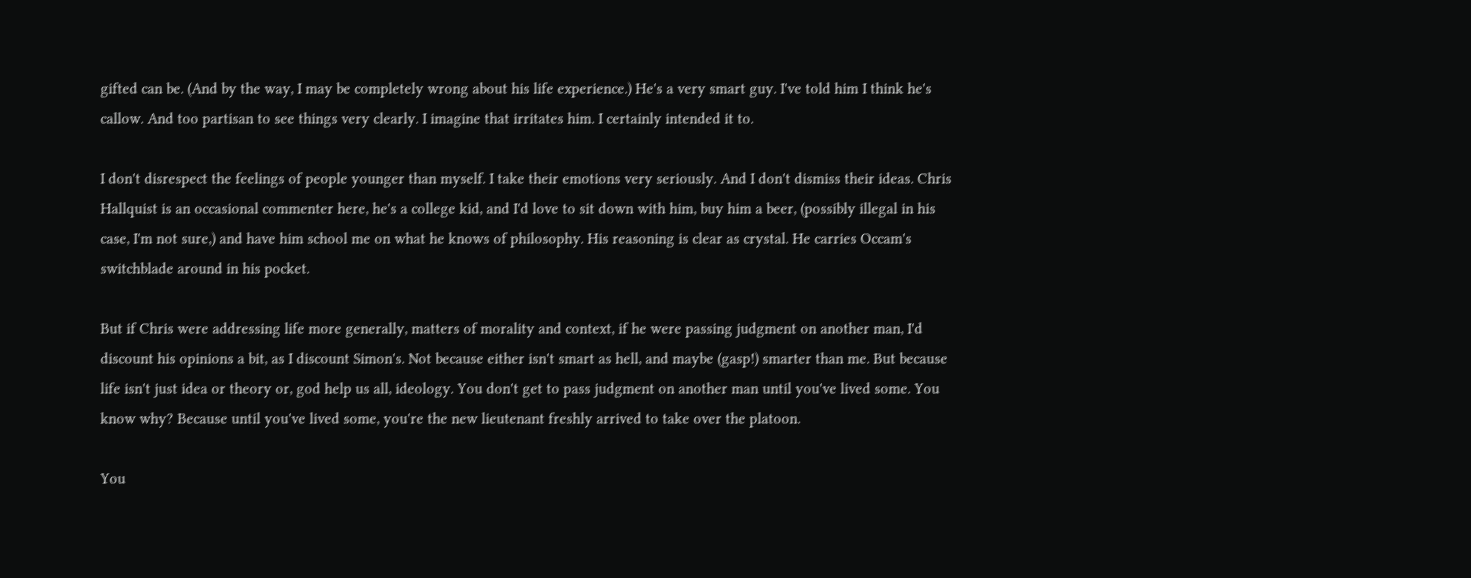gifted can be. (And by the way, I may be completely wrong about his life experience.) He's a very smart guy. I've told him I think he's callow. And too partisan to see things very clearly. I imagine that irritates him. I certainly intended it to.

I don't disrespect the feelings of people younger than myself. I take their emotions very seriously. And I don't dismiss their ideas. Chris Hallquist is an occasional commenter here, he's a college kid, and I'd love to sit down with him, buy him a beer, (possibly illegal in his case, I'm not sure,) and have him school me on what he knows of philosophy. His reasoning is clear as crystal. He carries Occam's switchblade around in his pocket.

But if Chris were addressing life more generally, matters of morality and context, if he were passing judgment on another man, I'd discount his opinions a bit, as I discount Simon's. Not because either isn't smart as hell, and maybe (gasp!) smarter than me. But because life isn't just idea or theory or, god help us all, ideology. You don't get to pass judgment on another man until you've lived some. You know why? Because until you've lived some, you're the new lieutenant freshly arrived to take over the platoon.

You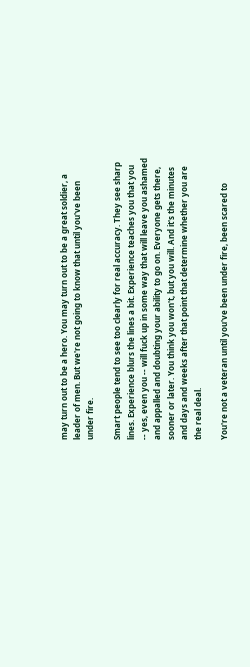may turn out to be a hero. You may turn out to be a great soldier, a leader of men. But we're not going to know that until you've been under fire.

Smart people tend to see too clearly for real accuracy. They see sharp lines. Experience blurs the lines a bit. Experience teaches you that you -- yes, even you -- will fuck up in some way that will leave you ashamed and appalled and doubting your ability to go on. Everyone gets there, sooner or later. You think you won't, but you will. And it's the minutes and days and weeks after that point that determine whether you are the real deal.

You're not a veteran until you've been under fire, been scared to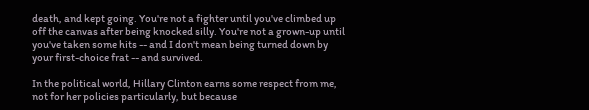death, and kept going. You're not a fighter until you've climbed up off the canvas after being knocked silly. You're not a grown-up until you've taken some hits -- and I don't mean being turned down by your first-choice frat -- and survived.

In the political world, Hillary Clinton earns some respect from me, not for her policies particularly, but because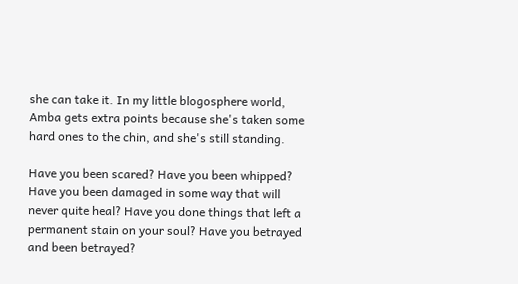she can take it. In my little blogosphere world, Amba gets extra points because she's taken some hard ones to the chin, and she's still standing.

Have you been scared? Have you been whipped? Have you been damaged in some way that will never quite heal? Have you done things that left a permanent stain on your soul? Have you betrayed and been betrayed?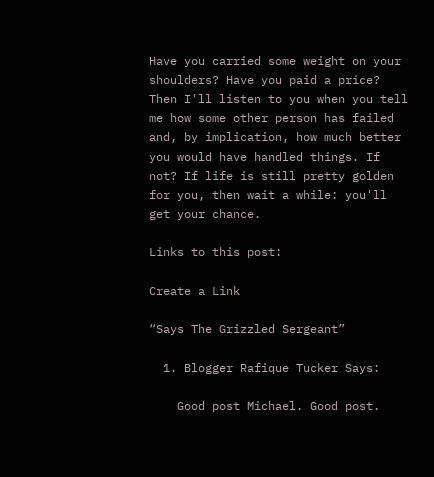Have you carried some weight on your shoulders? Have you paid a price? Then I'll listen to you when you tell me how some other person has failed and, by implication, how much better you would have handled things. If not? If life is still pretty golden for you, then wait a while: you'll get your chance.

Links to this post:

Create a Link

“Says The Grizzled Sergeant”

  1. Blogger Rafique Tucker Says:

    Good post Michael. Good post.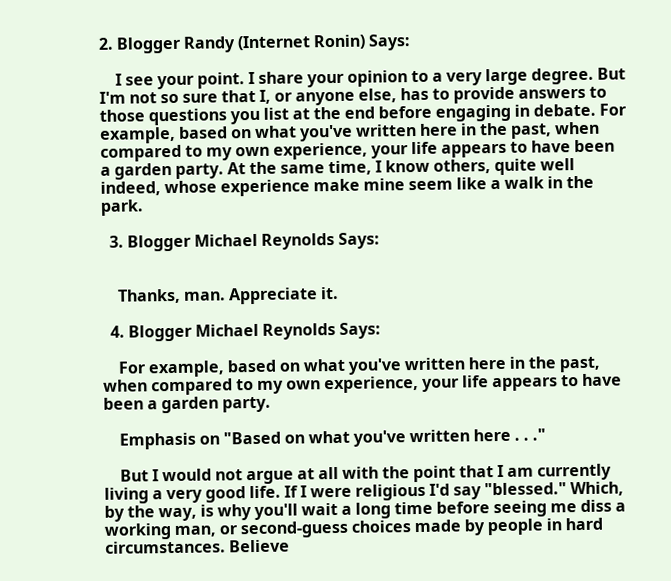2. Blogger Randy (Internet Ronin) Says:

    I see your point. I share your opinion to a very large degree. But I'm not so sure that I, or anyone else, has to provide answers to those questions you list at the end before engaging in debate. For example, based on what you've written here in the past, when compared to my own experience, your life appears to have been a garden party. At the same time, I know others, quite well indeed, whose experience make mine seem like a walk in the park.

  3. Blogger Michael Reynolds Says:


    Thanks, man. Appreciate it.

  4. Blogger Michael Reynolds Says:

    For example, based on what you've written here in the past, when compared to my own experience, your life appears to have been a garden party.

    Emphasis on "Based on what you've written here . . ."

    But I would not argue at all with the point that I am currently living a very good life. If I were religious I'd say "blessed." Which, by the way, is why you'll wait a long time before seeing me diss a working man, or second-guess choices made by people in hard circumstances. Believe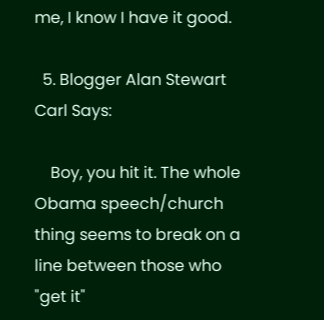me, I know I have it good.

  5. Blogger Alan Stewart Carl Says:

    Boy, you hit it. The whole Obama speech/church thing seems to break on a line between those who "get it"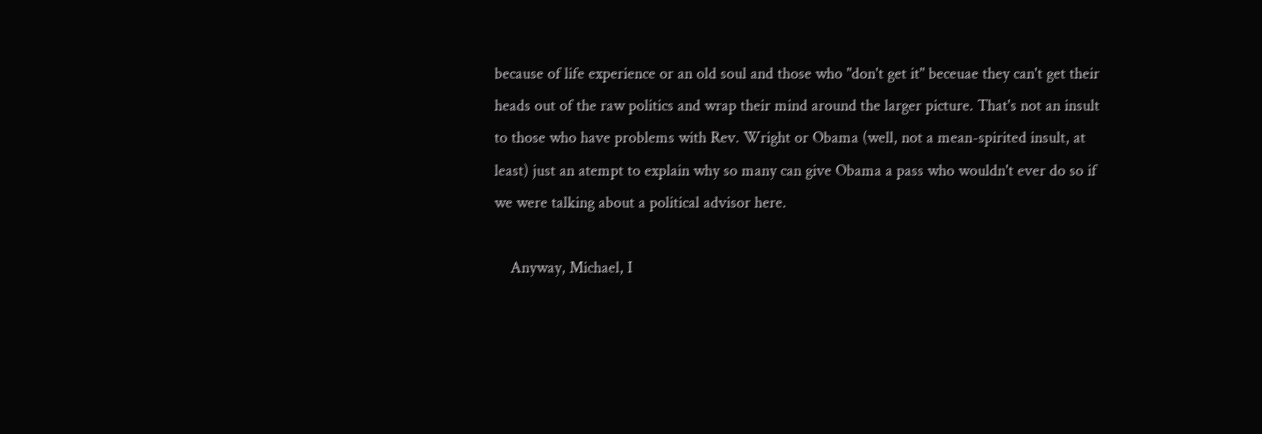because of life experience or an old soul and those who "don't get it" beceuae they can't get their heads out of the raw politics and wrap their mind around the larger picture. That's not an insult to those who have problems with Rev. Wright or Obama (well, not a mean-spirited insult, at least) just an atempt to explain why so many can give Obama a pass who wouldn't ever do so if we were talking about a political advisor here.

    Anyway, Michael, I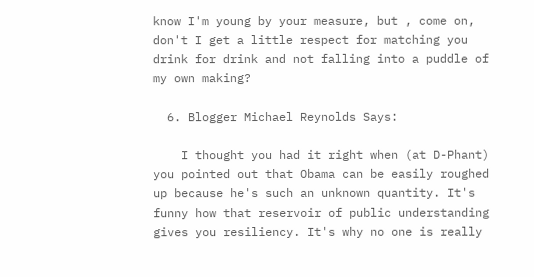know I'm young by your measure, but , come on, don't I get a little respect for matching you drink for drink and not falling into a puddle of my own making?

  6. Blogger Michael Reynolds Says:

    I thought you had it right when (at D-Phant) you pointed out that Obama can be easily roughed up because he's such an unknown quantity. It's funny how that reservoir of public understanding gives you resiliency. It's why no one is really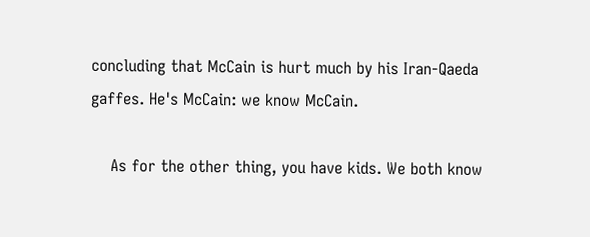concluding that McCain is hurt much by his Iran-Qaeda gaffes. He's McCain: we know McCain.

    As for the other thing, you have kids. We both know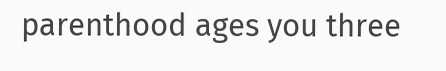parenthood ages you three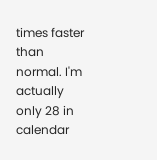times faster than normal. I'm actually only 28 in calendar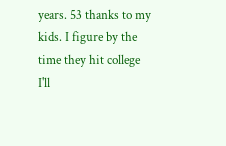years. 53 thanks to my kids. I figure by the time they hit college I'll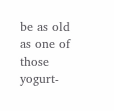be as old as one of those yogurt-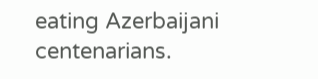eating Azerbaijani centenarians.